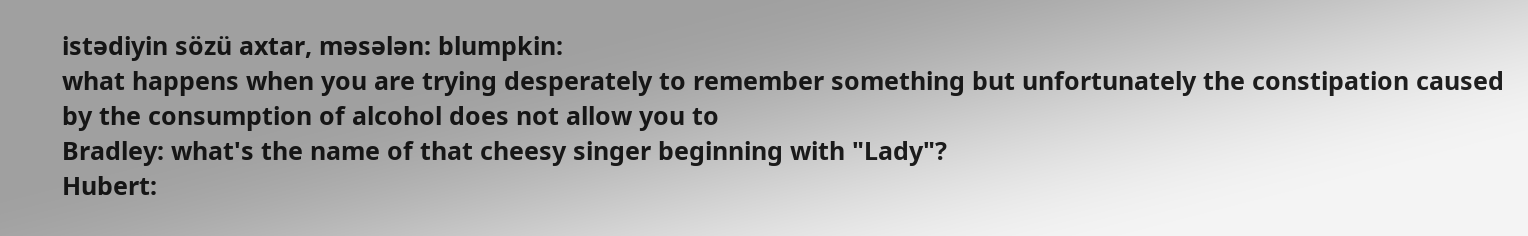istədiyin sözü axtar, məsələn: blumpkin:
what happens when you are trying desperately to remember something but unfortunately the constipation caused by the consumption of alcohol does not allow you to
Bradley: what's the name of that cheesy singer beginning with "Lady"?
Hubert: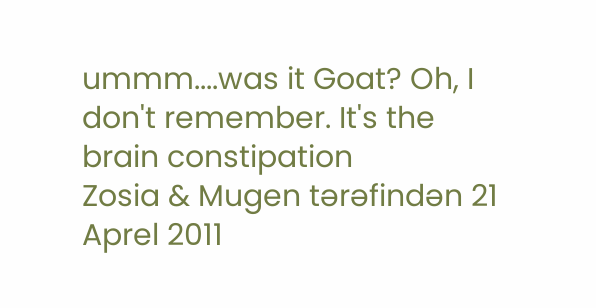ummm....was it Goat? Oh, I don't remember. It's the brain constipation
Zosia & Mugen tərəfindən 21 Aprel 2011